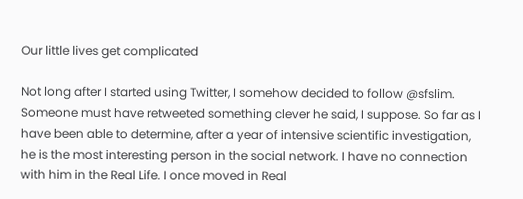Our little lives get complicated

Not long after I started using Twitter, I somehow decided to follow @sfslim. Someone must have retweeted something clever he said, I suppose. So far as I have been able to determine, after a year of intensive scientific investigation, he is the most interesting person in the social network. I have no connection with him in the Real Life. I once moved in Real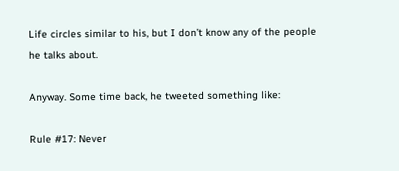Life circles similar to his, but I don’t know any of the people he talks about.

Anyway. Some time back, he tweeted something like:

Rule #17: Never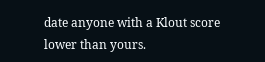date anyone with a Klout score lower than yours.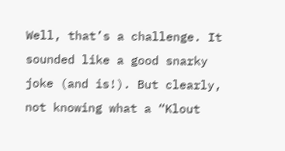Well, that’s a challenge. It sounded like a good snarky joke (and is!). But clearly, not knowing what a “Klout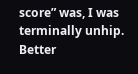score” was, I was terminally unhip. Better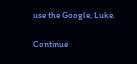use the Google, Luke.

Continue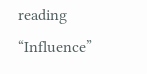reading “Influence”